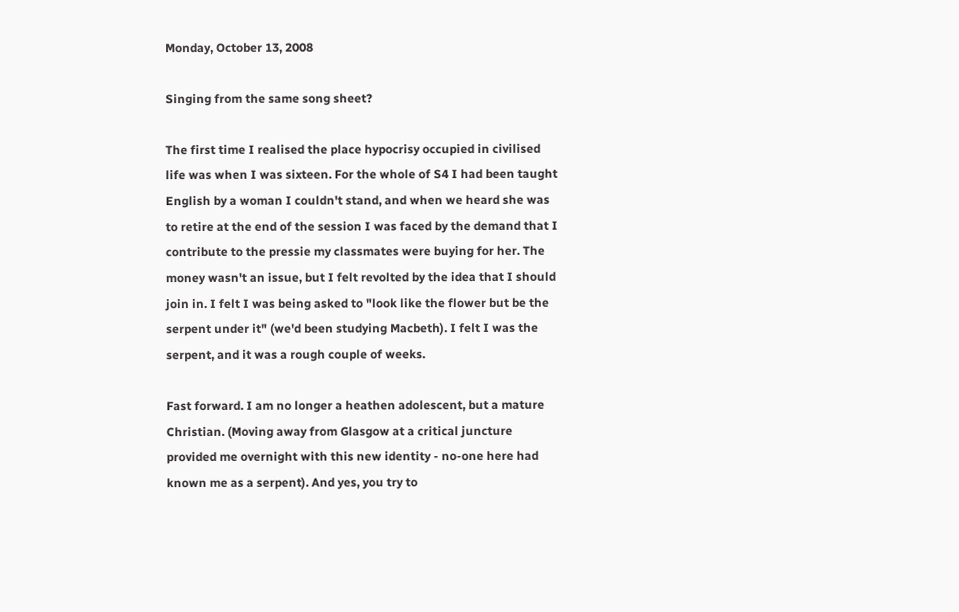Monday, October 13, 2008

Singing from the same song sheet?

The first time I realised the place hypocrisy occupied in civilised life was when I was sixteen. For the whole of S4 I had been taught English by a woman I couldn't stand, and when we heard she was to retire at the end of the session I was faced by the demand that I contribute to the pressie my classmates were buying for her. The money wasn't an issue, but I felt revolted by the idea that I should join in. I felt I was being asked to "look like the flower but be the serpent under it" (we'd been studying Macbeth). I felt I was the serpent, and it was a rough couple of weeks.

Fast forward. I am no longer a heathen adolescent, but a mature Christian. (Moving away from Glasgow at a critical juncture provided me overnight with this new identity - no-one here had known me as a serpent). And yes, you try to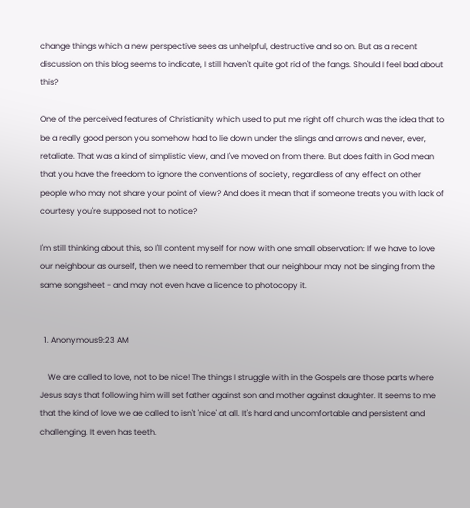change things which a new perspective sees as unhelpful, destructive and so on. But as a recent discussion on this blog seems to indicate, I still haven't quite got rid of the fangs. Should I feel bad about this?

One of the perceived features of Christianity which used to put me right off church was the idea that to be a really good person you somehow had to lie down under the slings and arrows and never, ever, retaliate. That was a kind of simplistic view, and I've moved on from there. But does faith in God mean that you have the freedom to ignore the conventions of society, regardless of any effect on other people who may not share your point of view? And does it mean that if someone treats you with lack of courtesy you're supposed not to notice?

I'm still thinking about this, so I'll content myself for now with one small observation: If we have to love our neighbour as ourself, then we need to remember that our neighbour may not be singing from the same songsheet - and may not even have a licence to photocopy it.


  1. Anonymous9:23 AM

    We are called to love, not to be nice! The things I struggle with in the Gospels are those parts where Jesus says that following him will set father against son and mother against daughter. It seems to me that the kind of love we ae called to isn't 'nice' at all. It's hard and uncomfortable and persistent and challenging. It even has teeth.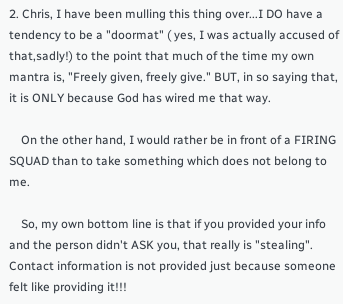2. Chris, I have been mulling this thing over...I DO have a tendency to be a "doormat" ( yes, I was actually accused of that,sadly!) to the point that much of the time my own mantra is, "Freely given, freely give." BUT, in so saying that, it is ONLY because God has wired me that way.

    On the other hand, I would rather be in front of a FIRING SQUAD than to take something which does not belong to me.

    So, my own bottom line is that if you provided your info and the person didn't ASK you, that really is "stealing". Contact information is not provided just because someone felt like providing it!!!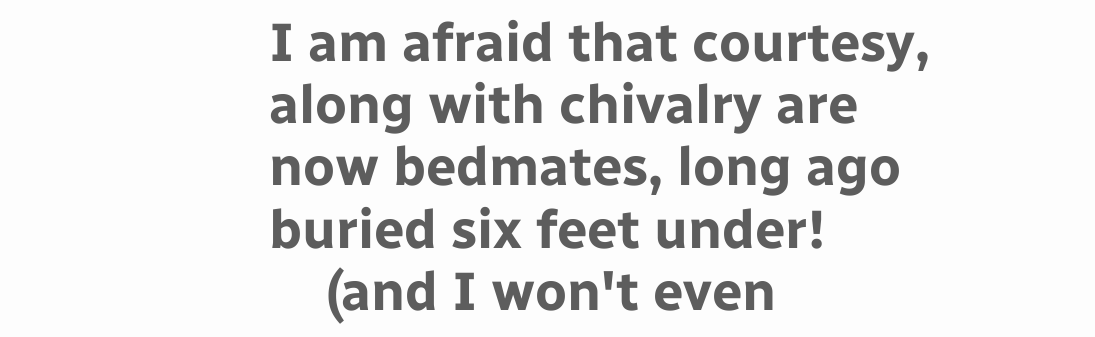I am afraid that courtesy, along with chivalry are now bedmates, long ago buried six feet under!
    (and I won't even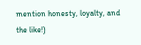mention honesty, loyalty, and the like!)